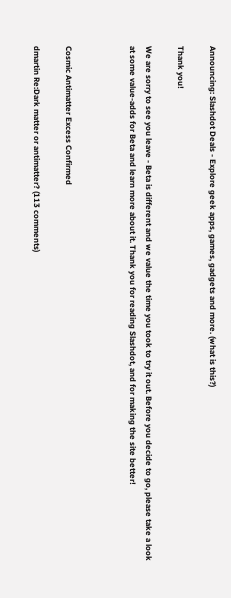Announcing: Slashdot Deals - Explore geek apps, games, gadgets and more. (what is this?)

Thank you!

We are sorry to see you leave - Beta is different and we value the time you took to try it out. Before you decide to go, please take a look at some value-adds for Beta and learn more about it. Thank you for reading Slashdot, and for making the site better!



Cosmic Antimatter Excess Confirmed

dmartin Re:Dark matter or antimatter? (113 comments)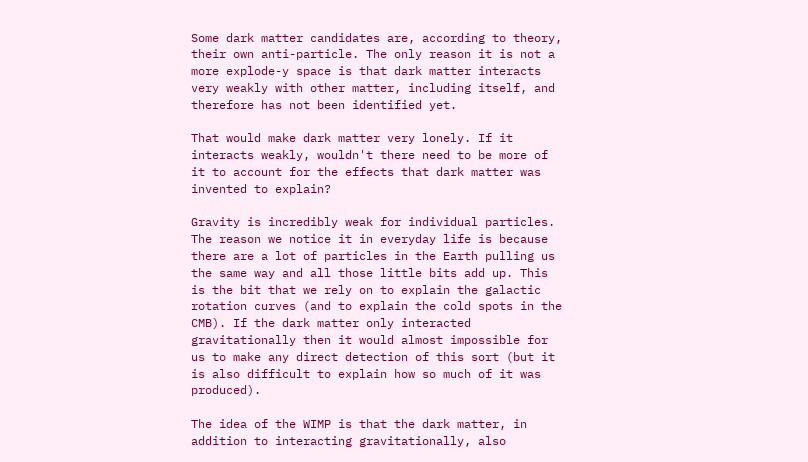Some dark matter candidates are, according to theory, their own anti-particle. The only reason it is not a more explode-y space is that dark matter interacts very weakly with other matter, including itself, and therefore has not been identified yet.

That would make dark matter very lonely. If it interacts weakly, wouldn't there need to be more of it to account for the effects that dark matter was invented to explain?

Gravity is incredibly weak for individual particles. The reason we notice it in everyday life is because there are a lot of particles in the Earth pulling us the same way and all those little bits add up. This is the bit that we rely on to explain the galactic rotation curves (and to explain the cold spots in the CMB). If the dark matter only interacted gravitationally then it would almost impossible for us to make any direct detection of this sort (but it is also difficult to explain how so much of it was produced).

The idea of the WIMP is that the dark matter, in addition to interacting gravitationally, also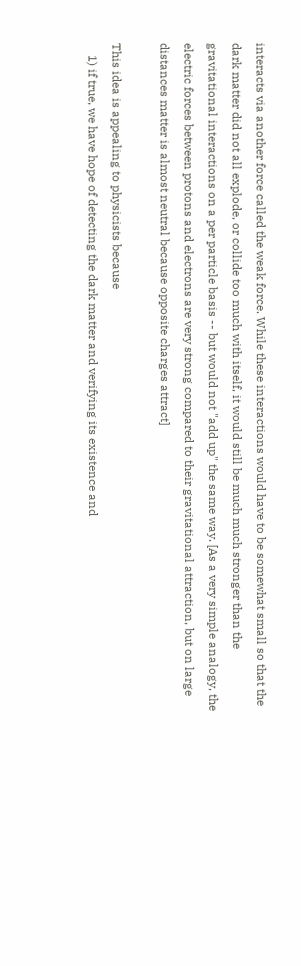interacts via another force called the weak force. While these interactions would have to be somewhat small so that the dark matter did not all explode, or collide too much with itself, it would still be much much stronger than the gravitational interactions on a per particle basis -- but would not "add up" the same way. [As a very simple analogy, the electric forces between protons and electrons are very strong compared to their gravitational attraction, but on large distances matter is almost neutral because opposite charges attract]

This idea is appealing to physicists because
    1) if true, we have hope of detecting the dark matter and verifying its existence and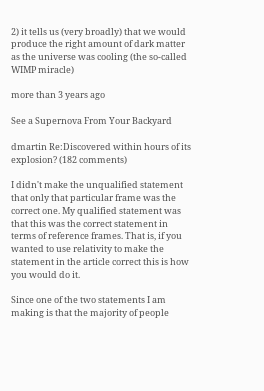2) it tells us (very broadly) that we would produce the right amount of dark matter as the universe was cooling (the so-called WIMP miracle)

more than 3 years ago

See a Supernova From Your Backyard

dmartin Re:Discovered within hours of its explosion? (182 comments)

I didn't make the unqualified statement that only that particular frame was the correct one. My qualified statement was that this was the correct statement in terms of reference frames. That is, if you wanted to use relativity to make the statement in the article correct this is how you would do it.

Since one of the two statements I am making is that the majority of people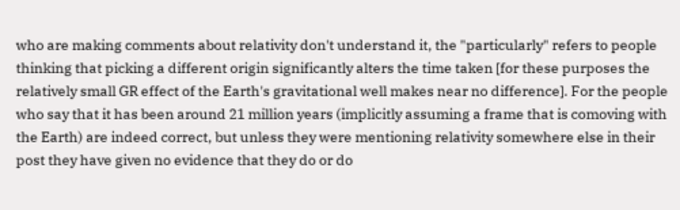who are making comments about relativity don't understand it, the "particularly" refers to people thinking that picking a different origin significantly alters the time taken [for these purposes the relatively small GR effect of the Earth's gravitational well makes near no difference]. For the people who say that it has been around 21 million years (implicitly assuming a frame that is comoving with the Earth) are indeed correct, but unless they were mentioning relativity somewhere else in their post they have given no evidence that they do or do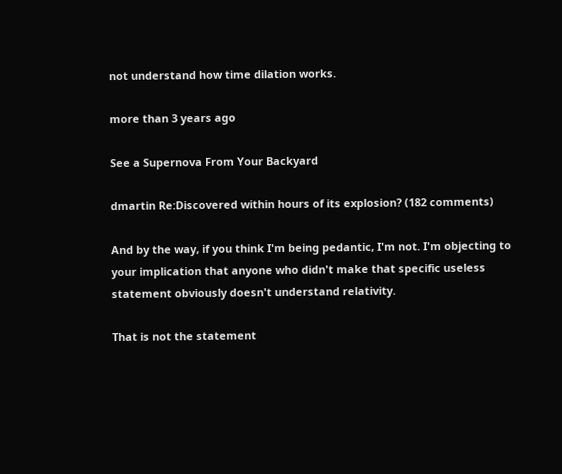not understand how time dilation works.

more than 3 years ago

See a Supernova From Your Backyard

dmartin Re:Discovered within hours of its explosion? (182 comments)

And by the way, if you think I'm being pedantic, I'm not. I'm objecting to your implication that anyone who didn't make that specific useless statement obviously doesn't understand relativity.

That is not the statement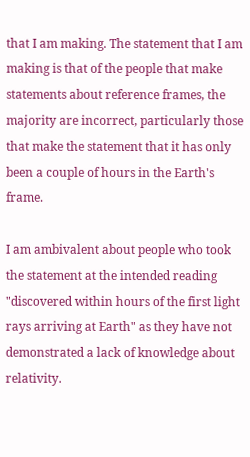that I am making. The statement that I am making is that of the people that make statements about reference frames, the majority are incorrect, particularly those that make the statement that it has only been a couple of hours in the Earth's frame.

I am ambivalent about people who took the statement at the intended reading "discovered within hours of the first light rays arriving at Earth" as they have not demonstrated a lack of knowledge about relativity.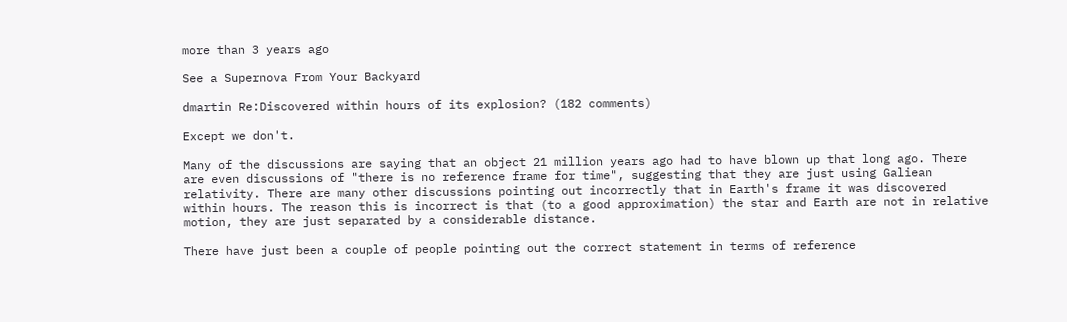more than 3 years ago

See a Supernova From Your Backyard

dmartin Re:Discovered within hours of its explosion? (182 comments)

Except we don't.

Many of the discussions are saying that an object 21 million years ago had to have blown up that long ago. There are even discussions of "there is no reference frame for time", suggesting that they are just using Galiean relativity. There are many other discussions pointing out incorrectly that in Earth's frame it was discovered within hours. The reason this is incorrect is that (to a good approximation) the star and Earth are not in relative motion, they are just separated by a considerable distance.

There have just been a couple of people pointing out the correct statement in terms of reference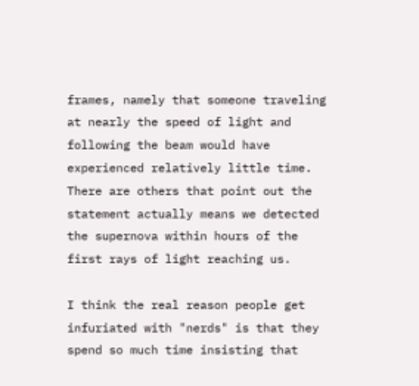frames, namely that someone traveling at nearly the speed of light and following the beam would have experienced relatively little time. There are others that point out the statement actually means we detected the supernova within hours of the first rays of light reaching us.

I think the real reason people get infuriated with "nerds" is that they spend so much time insisting that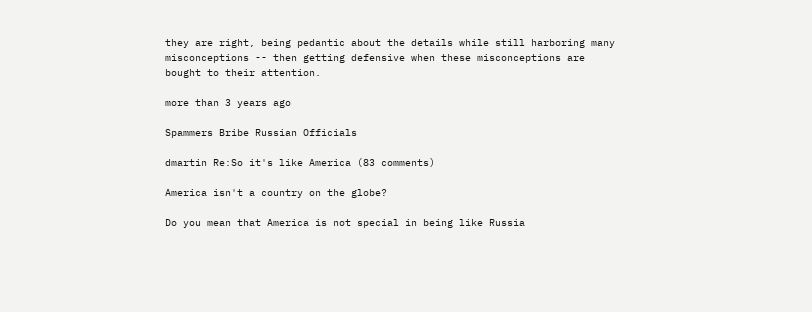they are right, being pedantic about the details while still harboring many misconceptions -- then getting defensive when these misconceptions are bought to their attention.

more than 3 years ago

Spammers Bribe Russian Officials

dmartin Re:So it's like America (83 comments)

America isn't a country on the globe?

Do you mean that America is not special in being like Russia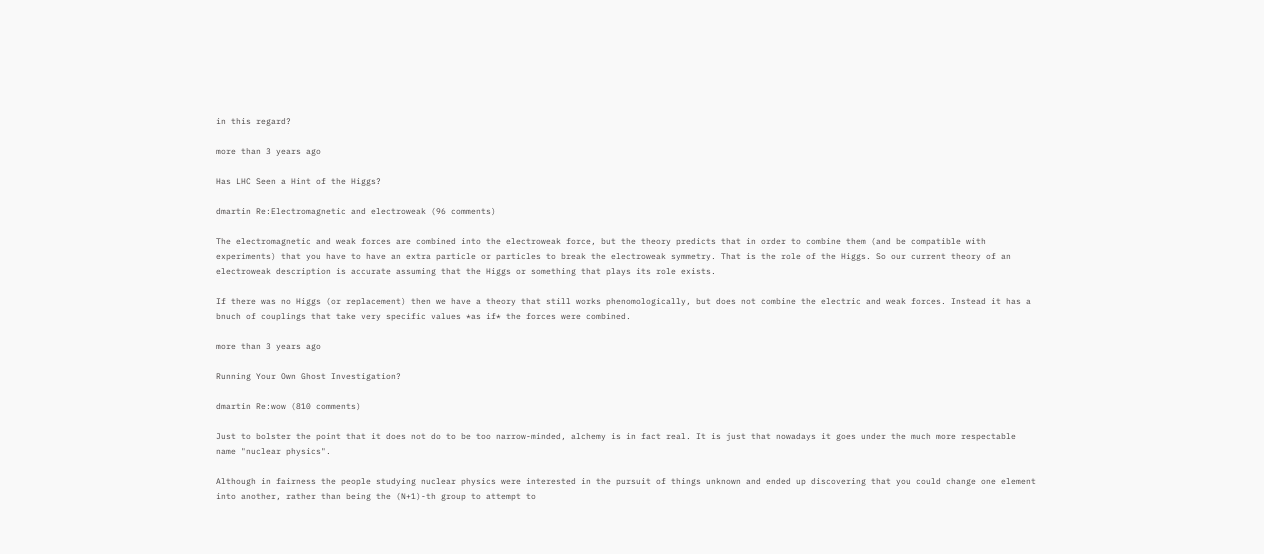in this regard?

more than 3 years ago

Has LHC Seen a Hint of the Higgs?

dmartin Re:Electromagnetic and electroweak (96 comments)

The electromagnetic and weak forces are combined into the electroweak force, but the theory predicts that in order to combine them (and be compatible with experiments) that you have to have an extra particle or particles to break the electroweak symmetry. That is the role of the Higgs. So our current theory of an electroweak description is accurate assuming that the Higgs or something that plays its role exists.

If there was no Higgs (or replacement) then we have a theory that still works phenomologically, but does not combine the electric and weak forces. Instead it has a bnuch of couplings that take very specific values *as if* the forces were combined.

more than 3 years ago

Running Your Own Ghost Investigation?

dmartin Re:wow (810 comments)

Just to bolster the point that it does not do to be too narrow-minded, alchemy is in fact real. It is just that nowadays it goes under the much more respectable name "nuclear physics".

Although in fairness the people studying nuclear physics were interested in the pursuit of things unknown and ended up discovering that you could change one element into another, rather than being the (N+1)-th group to attempt to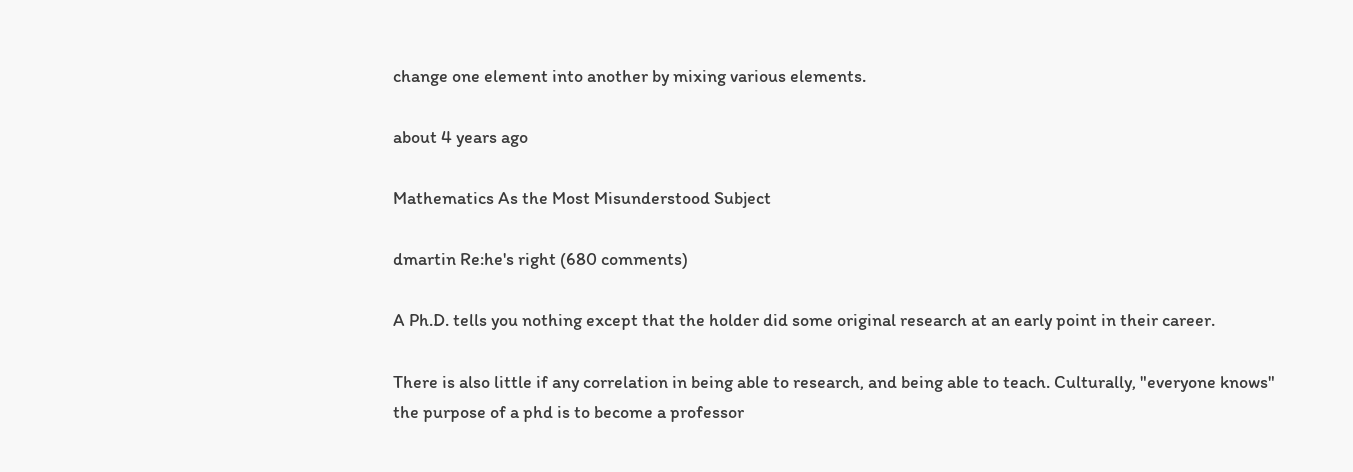change one element into another by mixing various elements.

about 4 years ago

Mathematics As the Most Misunderstood Subject

dmartin Re:he's right (680 comments)

A Ph.D. tells you nothing except that the holder did some original research at an early point in their career.

There is also little if any correlation in being able to research, and being able to teach. Culturally, "everyone knows" the purpose of a phd is to become a professor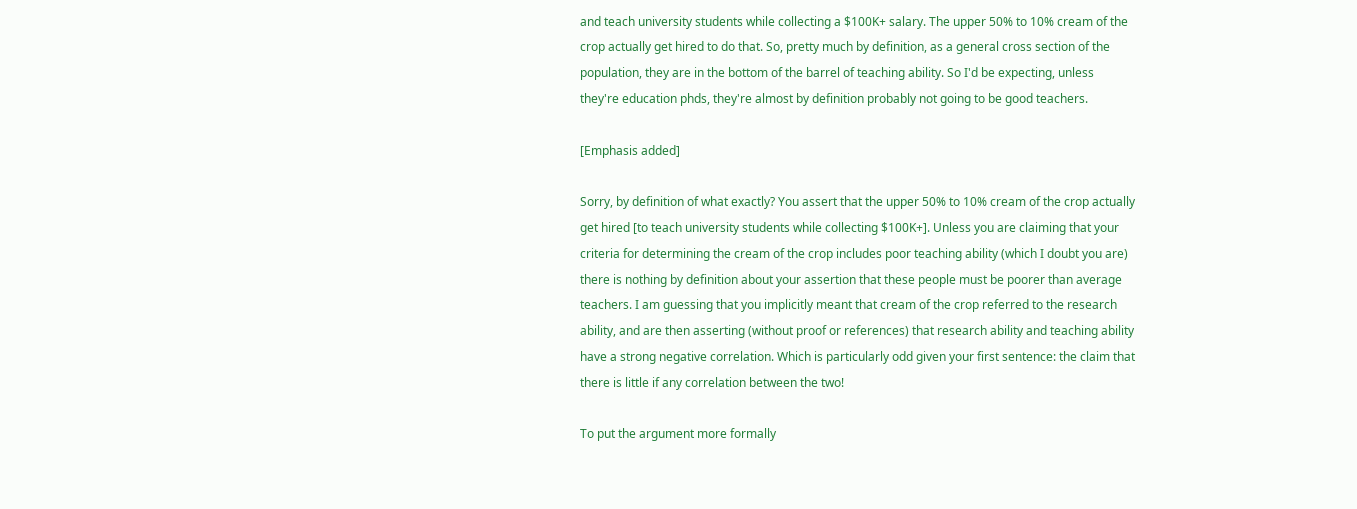and teach university students while collecting a $100K+ salary. The upper 50% to 10% cream of the crop actually get hired to do that. So, pretty much by definition, as a general cross section of the population, they are in the bottom of the barrel of teaching ability. So I'd be expecting, unless they're education phds, they're almost by definition probably not going to be good teachers.

[Emphasis added]

Sorry, by definition of what exactly? You assert that the upper 50% to 10% cream of the crop actually get hired [to teach university students while collecting $100K+]. Unless you are claiming that your criteria for determining the cream of the crop includes poor teaching ability (which I doubt you are) there is nothing by definition about your assertion that these people must be poorer than average teachers. I am guessing that you implicitly meant that cream of the crop referred to the research ability, and are then asserting (without proof or references) that research ability and teaching ability have a strong negative correlation. Which is particularly odd given your first sentence: the claim that there is little if any correlation between the two!

To put the argument more formally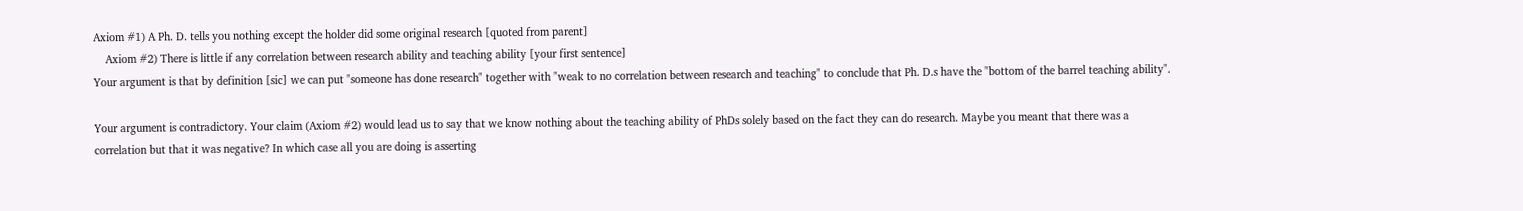Axiom #1) A Ph. D. tells you nothing except the holder did some original research [quoted from parent]
    Axiom #2) There is little if any correlation between research ability and teaching ability [your first sentence]
Your argument is that by definition [sic] we can put "someone has done research" together with "weak to no correlation between research and teaching" to conclude that Ph. D.s have the "bottom of the barrel teaching ability".

Your argument is contradictory. Your claim (Axiom #2) would lead us to say that we know nothing about the teaching ability of PhDs solely based on the fact they can do research. Maybe you meant that there was a correlation but that it was negative? In which case all you are doing is asserting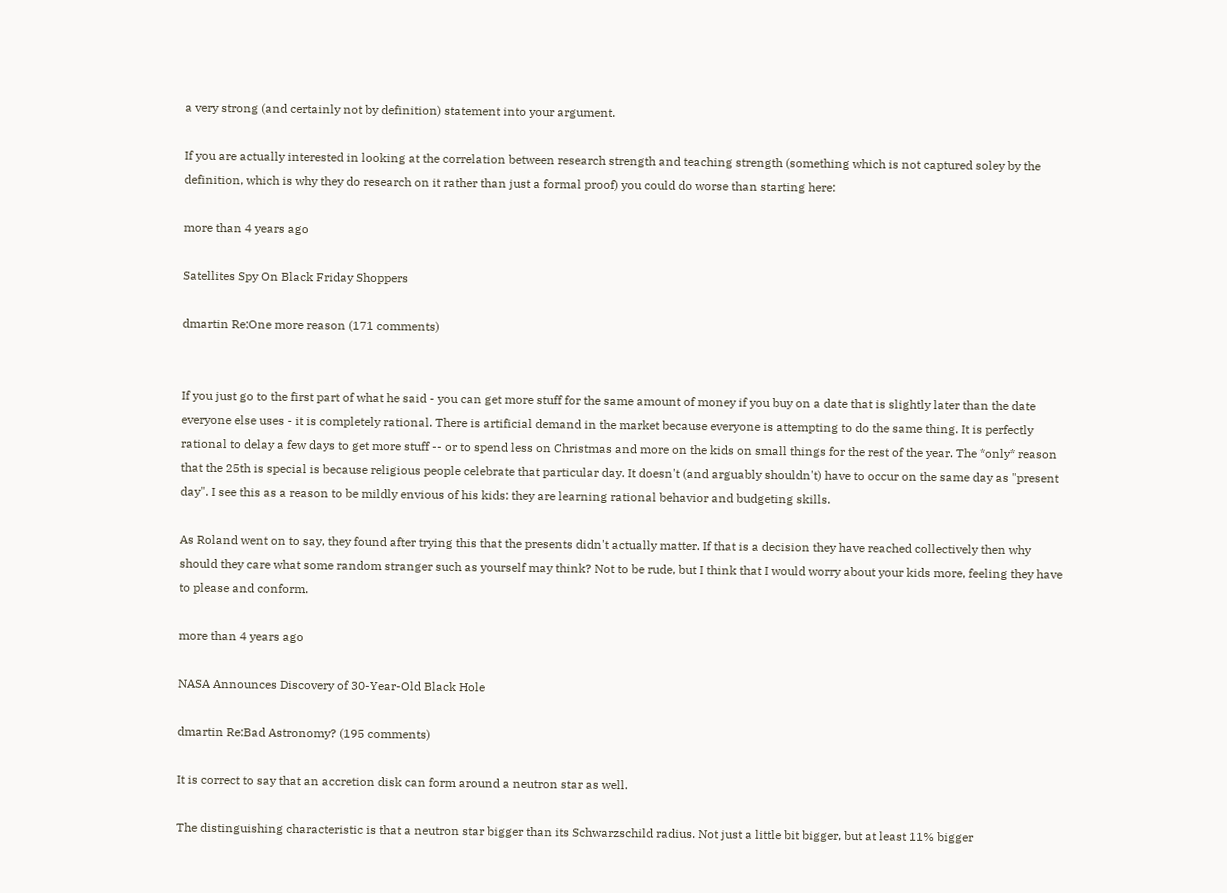a very strong (and certainly not by definition) statement into your argument.

If you are actually interested in looking at the correlation between research strength and teaching strength (something which is not captured soley by the definition, which is why they do research on it rather than just a formal proof) you could do worse than starting here:

more than 4 years ago

Satellites Spy On Black Friday Shoppers

dmartin Re:One more reason (171 comments)


If you just go to the first part of what he said - you can get more stuff for the same amount of money if you buy on a date that is slightly later than the date everyone else uses - it is completely rational. There is artificial demand in the market because everyone is attempting to do the same thing. It is perfectly rational to delay a few days to get more stuff -- or to spend less on Christmas and more on the kids on small things for the rest of the year. The *only* reason that the 25th is special is because religious people celebrate that particular day. It doesn't (and arguably shouldn't) have to occur on the same day as "present day". I see this as a reason to be mildly envious of his kids: they are learning rational behavior and budgeting skills.

As Roland went on to say, they found after trying this that the presents didn't actually matter. If that is a decision they have reached collectively then why should they care what some random stranger such as yourself may think? Not to be rude, but I think that I would worry about your kids more, feeling they have to please and conform.

more than 4 years ago

NASA Announces Discovery of 30-Year-Old Black Hole

dmartin Re:Bad Astronomy? (195 comments)

It is correct to say that an accretion disk can form around a neutron star as well.

The distinguishing characteristic is that a neutron star bigger than its Schwarzschild radius. Not just a little bit bigger, but at least 11% bigger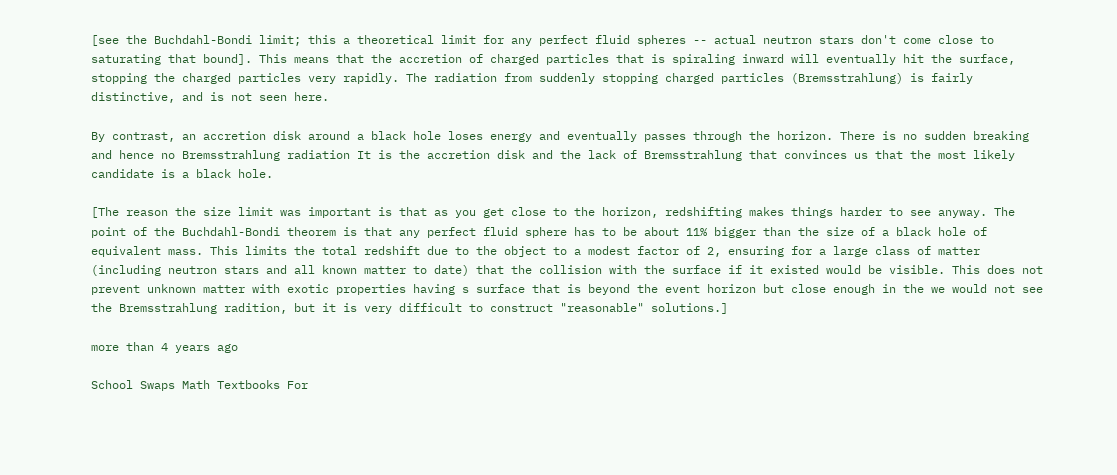[see the Buchdahl-Bondi limit; this a theoretical limit for any perfect fluid spheres -- actual neutron stars don't come close to saturating that bound]. This means that the accretion of charged particles that is spiraling inward will eventually hit the surface, stopping the charged particles very rapidly. The radiation from suddenly stopping charged particles (Bremsstrahlung) is fairly distinctive, and is not seen here.

By contrast, an accretion disk around a black hole loses energy and eventually passes through the horizon. There is no sudden breaking and hence no Bremsstrahlung radiation It is the accretion disk and the lack of Bremsstrahlung that convinces us that the most likely candidate is a black hole.

[The reason the size limit was important is that as you get close to the horizon, redshifting makes things harder to see anyway. The point of the Buchdahl-Bondi theorem is that any perfect fluid sphere has to be about 11% bigger than the size of a black hole of equivalent mass. This limits the total redshift due to the object to a modest factor of 2, ensuring for a large class of matter (including neutron stars and all known matter to date) that the collision with the surface if it existed would be visible. This does not prevent unknown matter with exotic properties having s surface that is beyond the event horizon but close enough in the we would not see the Bremsstrahlung radition, but it is very difficult to construct "reasonable" solutions.]

more than 4 years ago

School Swaps Math Textbooks For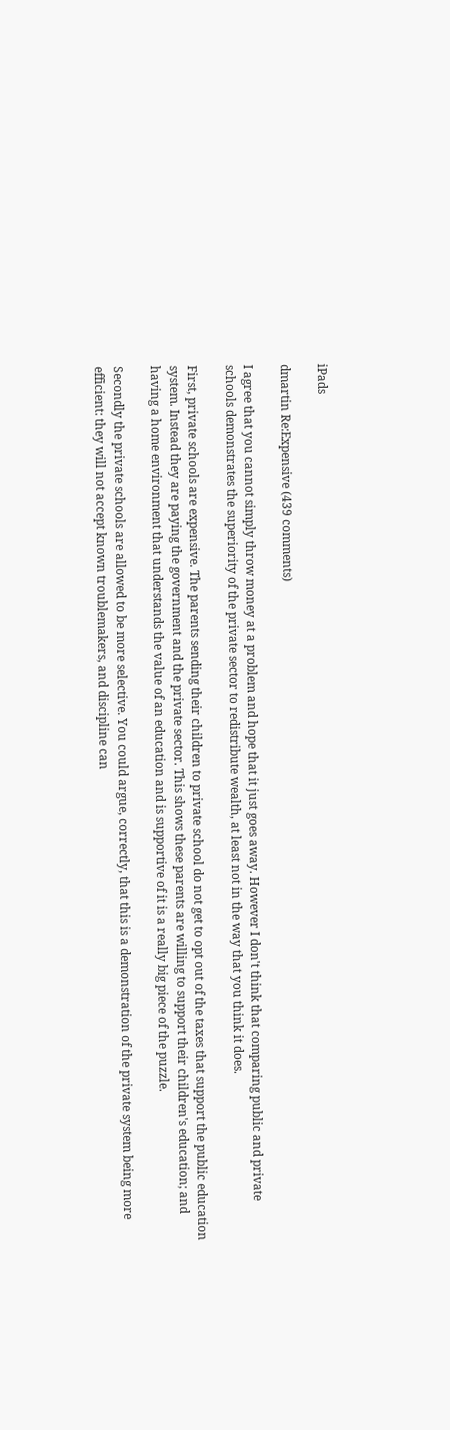iPads

dmartin Re:Expensive (439 comments)

I agree that you cannot simply throw money at a problem and hope that it just goes away. However I don't think that comparing public and private schools demonstrates the superiority of the private sector to redistribute wealth, at least not in the way that you think it does.

First, private schools are expensive. The parents sending their children to private school do not get to opt out of the taxes that support the public education system. Instead they are paying the government and the private sector. This shows these parents are willing to support their children's education; and having a home environment that understands the value of an education and is supportive of it is a really big piece of the puzzle.

Secondly the private schools are allowed to be more selective. You could argue, correctly, that this is a demonstration of the private system being more efficient: they will not accept known troublemakers, and discipline can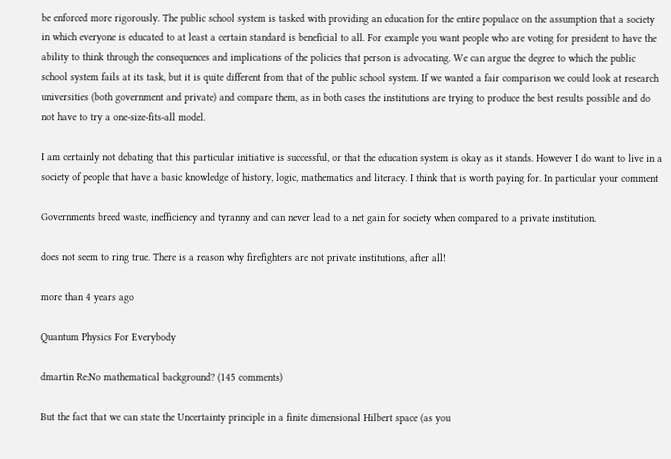be enforced more rigorously. The public school system is tasked with providing an education for the entire populace on the assumption that a society in which everyone is educated to at least a certain standard is beneficial to all. For example you want people who are voting for president to have the ability to think through the consequences and implications of the policies that person is advocating. We can argue the degree to which the public school system fails at its task, but it is quite different from that of the public school system. If we wanted a fair comparison we could look at research universities (both government and private) and compare them, as in both cases the institutions are trying to produce the best results possible and do not have to try a one-size-fits-all model.

I am certainly not debating that this particular initiative is successful, or that the education system is okay as it stands. However I do want to live in a society of people that have a basic knowledge of history, logic, mathematics and literacy. I think that is worth paying for. In particular your comment

Governments breed waste, inefficiency and tyranny and can never lead to a net gain for society when compared to a private institution.

does not seem to ring true. There is a reason why firefighters are not private institutions, after all!

more than 4 years ago

Quantum Physics For Everybody

dmartin Re:No mathematical background? (145 comments)

But the fact that we can state the Uncertainty principle in a finite dimensional Hilbert space (as you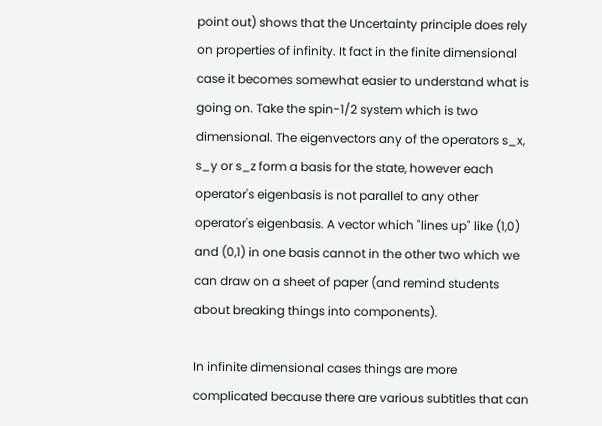point out) shows that the Uncertainty principle does rely on properties of infinity. It fact in the finite dimensional case it becomes somewhat easier to understand what is going on. Take the spin-1/2 system which is two dimensional. The eigenvectors any of the operators s_x, s_y or s_z form a basis for the state, however each operator's eigenbasis is not parallel to any other operator's eigenbasis. A vector which "lines up" like (1,0) and (0,1) in one basis cannot in the other two which we can draw on a sheet of paper (and remind students about breaking things into components).

In infinite dimensional cases things are more complicated because there are various subtitles that can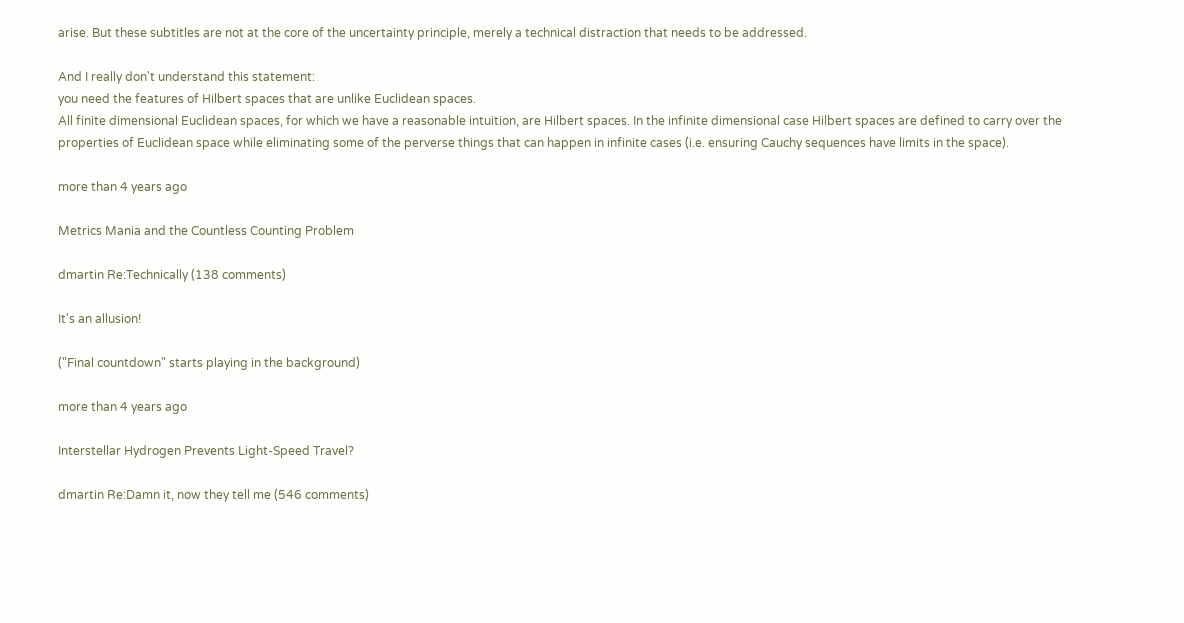arise. But these subtitles are not at the core of the uncertainty principle, merely a technical distraction that needs to be addressed.

And I really don't understand this statement:
you need the features of Hilbert spaces that are unlike Euclidean spaces.
All finite dimensional Euclidean spaces, for which we have a reasonable intuition, are Hilbert spaces. In the infinite dimensional case Hilbert spaces are defined to carry over the properties of Euclidean space while eliminating some of the perverse things that can happen in infinite cases (i.e. ensuring Cauchy sequences have limits in the space).

more than 4 years ago

Metrics Mania and the Countless Counting Problem

dmartin Re:Technically (138 comments)

It's an allusion!

("Final countdown" starts playing in the background)

more than 4 years ago

Interstellar Hydrogen Prevents Light-Speed Travel?

dmartin Re:Damn it, now they tell me (546 comments)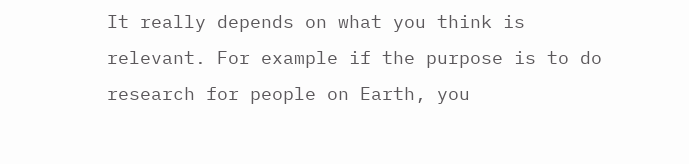It really depends on what you think is relevant. For example if the purpose is to do research for people on Earth, you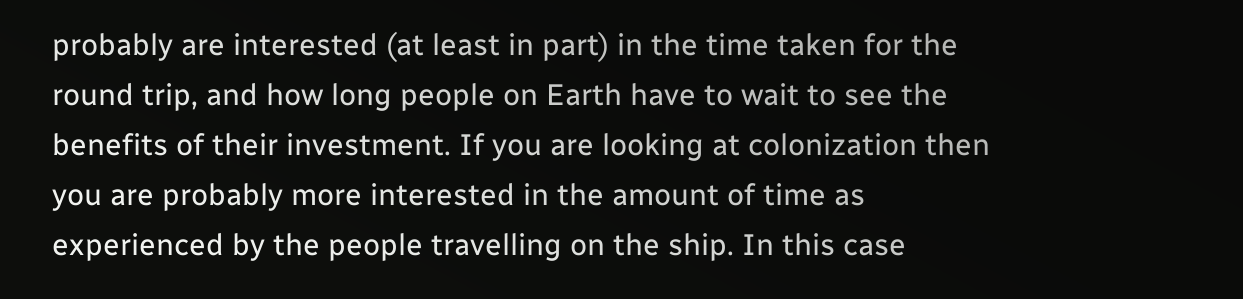probably are interested (at least in part) in the time taken for the round trip, and how long people on Earth have to wait to see the benefits of their investment. If you are looking at colonization then you are probably more interested in the amount of time as experienced by the people travelling on the ship. In this case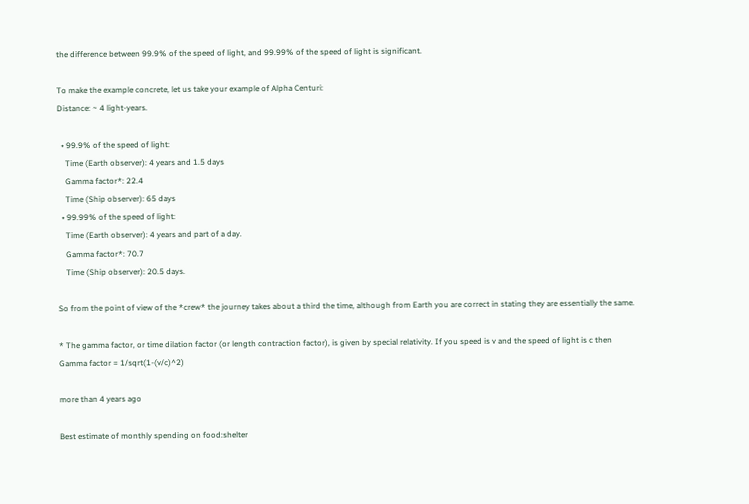the difference between 99.9% of the speed of light, and 99.99% of the speed of light is significant.

To make the example concrete, let us take your example of Alpha Centuri:
Distance: ~ 4 light-years.

  • 99.9% of the speed of light:
    Time (Earth observer): 4 years and 1.5 days
    Gamma factor*: 22.4
    Time (Ship observer): 65 days
  • 99.99% of the speed of light:
    Time (Earth observer): 4 years and part of a day.
    Gamma factor*: 70.7
    Time (Ship observer): 20.5 days.

So from the point of view of the *crew* the journey takes about a third the time, although from Earth you are correct in stating they are essentially the same.

* The gamma factor, or time dilation factor (or length contraction factor), is given by special relativity. If you speed is v and the speed of light is c then
Gamma factor = 1/sqrt(1-(v/c)^2)

more than 4 years ago

Best estimate of monthly spending on food:shelter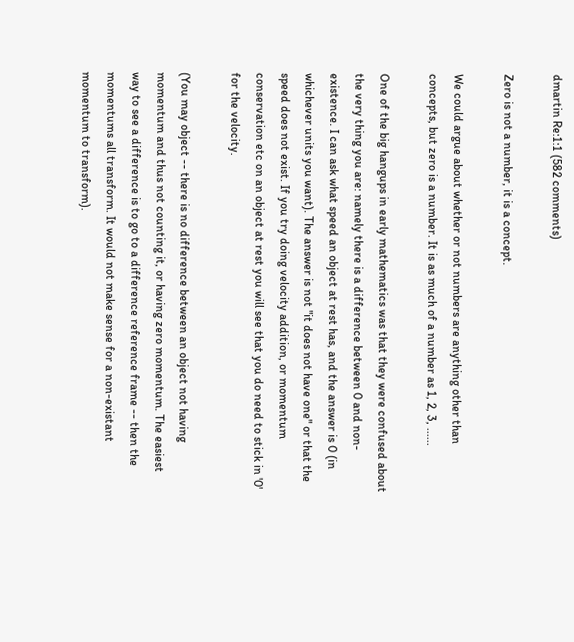dmartin Re:1:1 (582 comments)

Zero is not a number, it is a concept.

We could argue about whether or not numbers are anything other than concepts, but zero is a number. It is as much of a number as 1, 2, 3, ......

One of the big hangups in early mathematics was that they were confused about the very thing you are: namely there is a difference between 0 and non-existence. I can ask what speed an object at rest has, and the answer is 0 (in whichever units you want). The answer is not "it does not have one" or that the speed does not exist. If you try doing velocity addition, or momentum conservation etc on an object at rest you will see that you do need to stick in '0' for the velocity.

(You may object -- there is no difference between an object not having momentum and thus not counting it, or having zero momentum. The easiest way to see a difference is to go to a difference reference frame -- then the momentums all transform. It would not make sense for a non-existant momentum to transform).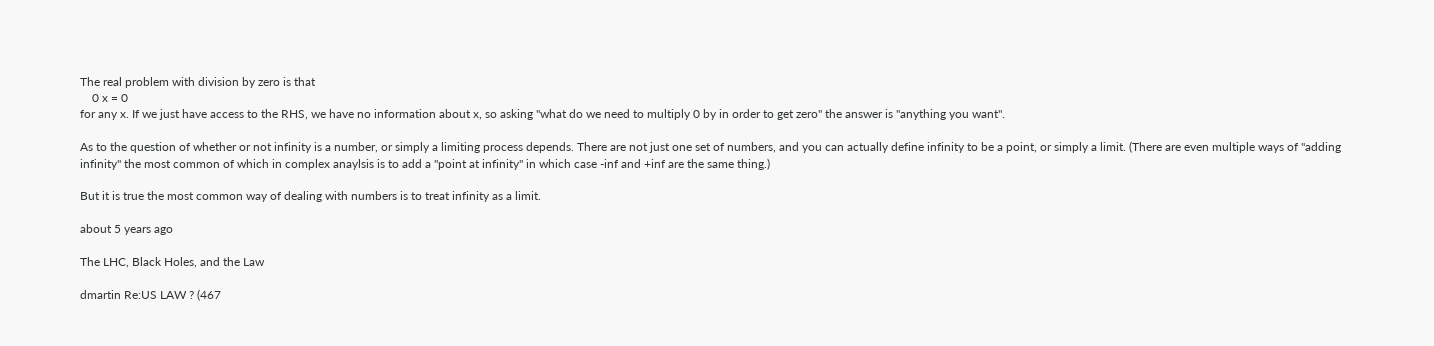The real problem with division by zero is that
    0 x = 0
for any x. If we just have access to the RHS, we have no information about x, so asking "what do we need to multiply 0 by in order to get zero" the answer is "anything you want".

As to the question of whether or not infinity is a number, or simply a limiting process depends. There are not just one set of numbers, and you can actually define infinity to be a point, or simply a limit. (There are even multiple ways of "adding infinity" the most common of which in complex anaylsis is to add a "point at infinity" in which case -inf and +inf are the same thing.)

But it is true the most common way of dealing with numbers is to treat infinity as a limit.

about 5 years ago

The LHC, Black Holes, and the Law

dmartin Re:US LAW ? (467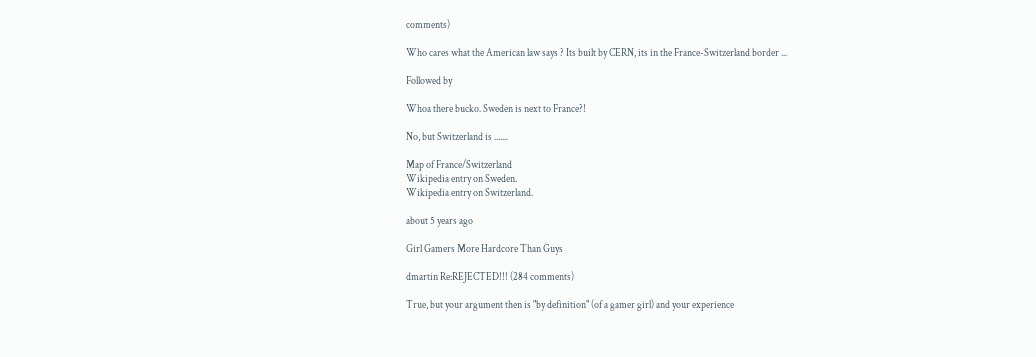comments)

Who cares what the American law says ? Its built by CERN, its in the France-Switzerland border ...

Followed by

Whoa there bucko. Sweden is next to France?!

No, but Switzerland is .......

Map of France/Switzerland
Wikipedia entry on Sweden.
Wikipedia entry on Switzerland.

about 5 years ago

Girl Gamers More Hardcore Than Guys

dmartin Re:REJECTED!!! (284 comments)

True, but your argument then is "by definition" (of a gamer girl) and your experience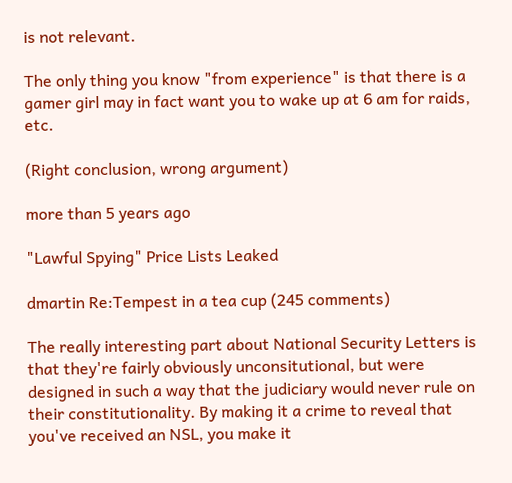is not relevant.

The only thing you know "from experience" is that there is a gamer girl may in fact want you to wake up at 6 am for raids, etc.

(Right conclusion, wrong argument)

more than 5 years ago

"Lawful Spying" Price Lists Leaked

dmartin Re:Tempest in a tea cup (245 comments)

The really interesting part about National Security Letters is that they're fairly obviously unconsitutional, but were designed in such a way that the judiciary would never rule on their constitutionality. By making it a crime to reveal that you've received an NSL, you make it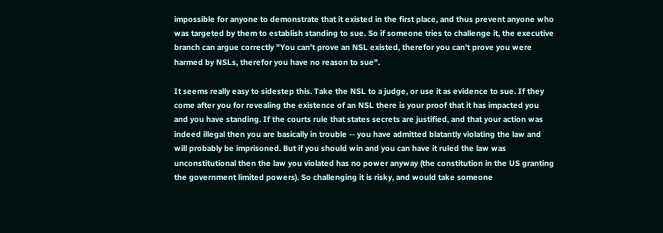impossible for anyone to demonstrate that it existed in the first place, and thus prevent anyone who was targeted by them to establish standing to sue. So if someone tries to challenge it, the executive branch can argue correctly "You can't prove an NSL existed, therefor you can't prove you were harmed by NSLs, therefor you have no reason to sue".

It seems really easy to sidestep this. Take the NSL to a judge, or use it as evidence to sue. If they come after you for revealing the existence of an NSL there is your proof that it has impacted you and you have standing. If the courts rule that states secrets are justified, and that your action was indeed illegal then you are basically in trouble -- you have admitted blatantly violating the law and will probably be imprisoned. But if you should win and you can have it ruled the law was unconstitutional then the law you violated has no power anyway (the constitution in the US granting the government limited powers). So challenging it is risky, and would take someone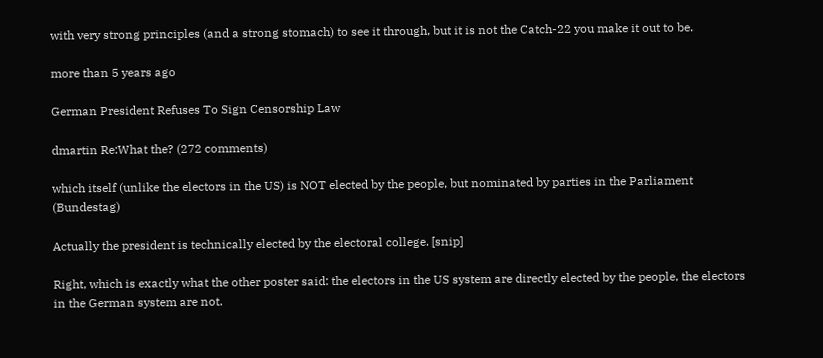with very strong principles (and a strong stomach) to see it through, but it is not the Catch-22 you make it out to be.

more than 5 years ago

German President Refuses To Sign Censorship Law

dmartin Re:What the? (272 comments)

which itself (unlike the electors in the US) is NOT elected by the people, but nominated by parties in the Parliament (Bundestag)

Actually the president is technically elected by the electoral college. [snip]

Right, which is exactly what the other poster said: the electors in the US system are directly elected by the people, the electors in the German system are not.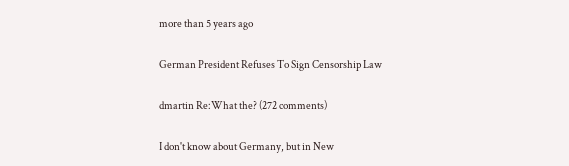more than 5 years ago

German President Refuses To Sign Censorship Law

dmartin Re:What the? (272 comments)

I don't know about Germany, but in New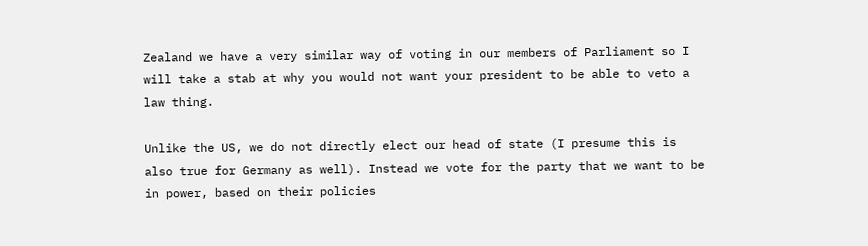Zealand we have a very similar way of voting in our members of Parliament so I will take a stab at why you would not want your president to be able to veto a law thing.

Unlike the US, we do not directly elect our head of state (I presume this is also true for Germany as well). Instead we vote for the party that we want to be in power, based on their policies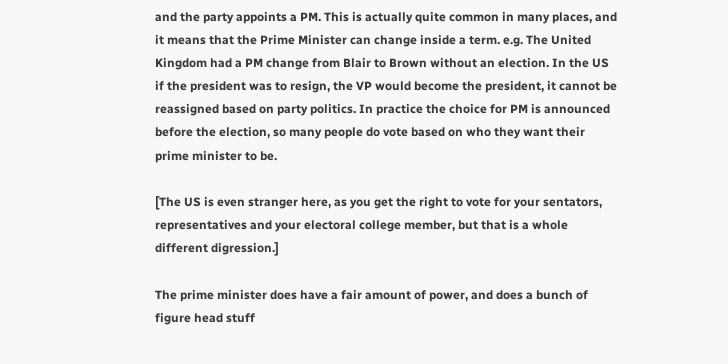and the party appoints a PM. This is actually quite common in many places, and it means that the Prime Minister can change inside a term. e.g. The United Kingdom had a PM change from Blair to Brown without an election. In the US if the president was to resign, the VP would become the president, it cannot be reassigned based on party politics. In practice the choice for PM is announced before the election, so many people do vote based on who they want their prime minister to be.

[The US is even stranger here, as you get the right to vote for your sentators, representatives and your electoral college member, but that is a whole different digression.]

The prime minister does have a fair amount of power, and does a bunch of figure head stuff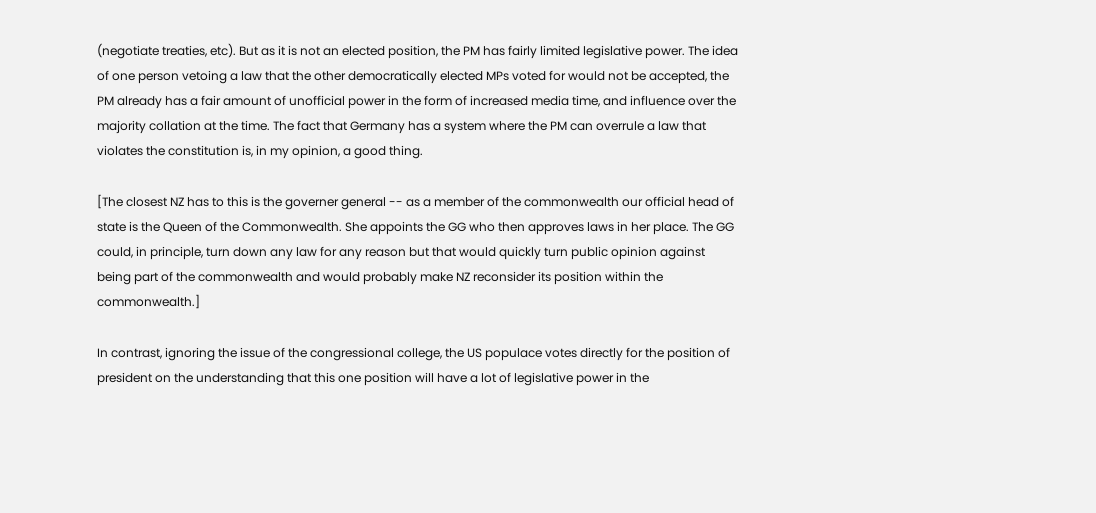(negotiate treaties, etc). But as it is not an elected position, the PM has fairly limited legislative power. The idea of one person vetoing a law that the other democratically elected MPs voted for would not be accepted, the PM already has a fair amount of unofficial power in the form of increased media time, and influence over the majority collation at the time. The fact that Germany has a system where the PM can overrule a law that violates the constitution is, in my opinion, a good thing.

[The closest NZ has to this is the governer general -- as a member of the commonwealth our official head of state is the Queen of the Commonwealth. She appoints the GG who then approves laws in her place. The GG could, in principle, turn down any law for any reason but that would quickly turn public opinion against being part of the commonwealth and would probably make NZ reconsider its position within the commonwealth.]

In contrast, ignoring the issue of the congressional college, the US populace votes directly for the position of president on the understanding that this one position will have a lot of legislative power in the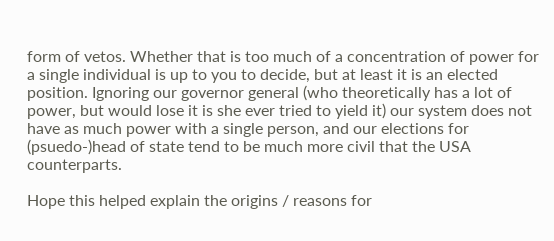form of vetos. Whether that is too much of a concentration of power for a single individual is up to you to decide, but at least it is an elected position. Ignoring our governor general (who theoretically has a lot of power, but would lose it is she ever tried to yield it) our system does not have as much power with a single person, and our elections for (psuedo-)head of state tend to be much more civil that the USA counterparts.

Hope this helped explain the origins / reasons for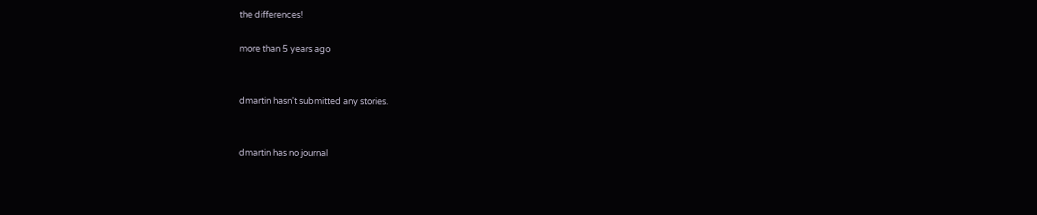the differences!

more than 5 years ago


dmartin hasn't submitted any stories.


dmartin has no journal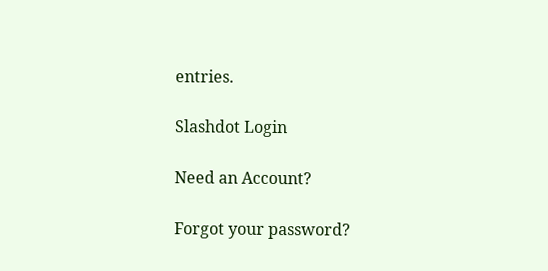entries.

Slashdot Login

Need an Account?

Forgot your password?